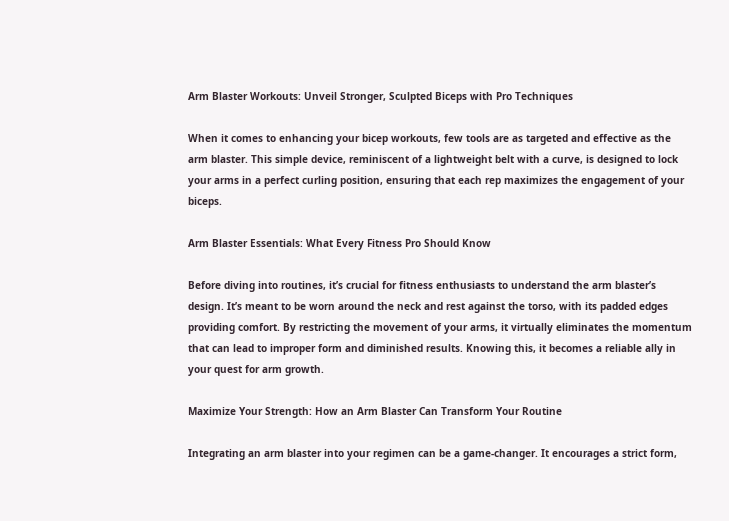Arm Blaster Workouts: Unveil Stronger, Sculpted Biceps with Pro Techniques

When it comes to enhancing your bicep workouts, few tools are as targeted and effective as the arm blaster. This simple device, reminiscent of a lightweight belt with a curve, is designed to lock your arms in a perfect curling position, ensuring that each rep maximizes the engagement of your biceps.

Arm Blaster Essentials: What Every Fitness Pro Should Know

Before diving into routines, it’s crucial for fitness enthusiasts to understand the arm blaster’s design. It’s meant to be worn around the neck and rest against the torso, with its padded edges providing comfort. By restricting the movement of your arms, it virtually eliminates the momentum that can lead to improper form and diminished results. Knowing this, it becomes a reliable ally in your quest for arm growth.

Maximize Your Strength: How an Arm Blaster Can Transform Your Routine

Integrating an arm blaster into your regimen can be a game-changer. It encourages a strict form,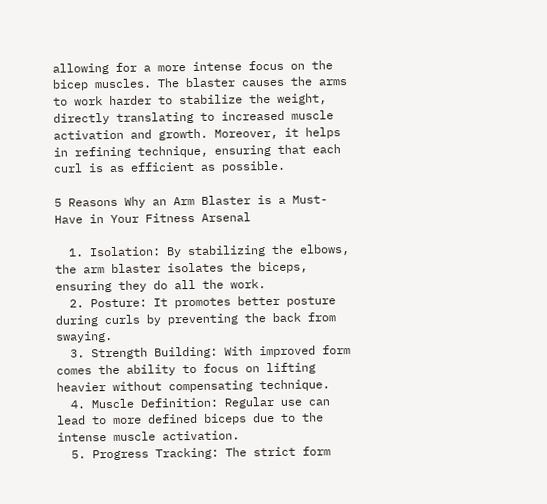allowing for a more intense focus on the bicep muscles. The blaster causes the arms to work harder to stabilize the weight, directly translating to increased muscle activation and growth. Moreover, it helps in refining technique, ensuring that each curl is as efficient as possible.

5 Reasons Why an Arm Blaster is a Must-Have in Your Fitness Arsenal

  1. Isolation: By stabilizing the elbows, the arm blaster isolates the biceps, ensuring they do all the work.
  2. Posture: It promotes better posture during curls by preventing the back from swaying.
  3. Strength Building: With improved form comes the ability to focus on lifting heavier without compensating technique.
  4. Muscle Definition: Regular use can lead to more defined biceps due to the intense muscle activation.
  5. Progress Tracking: The strict form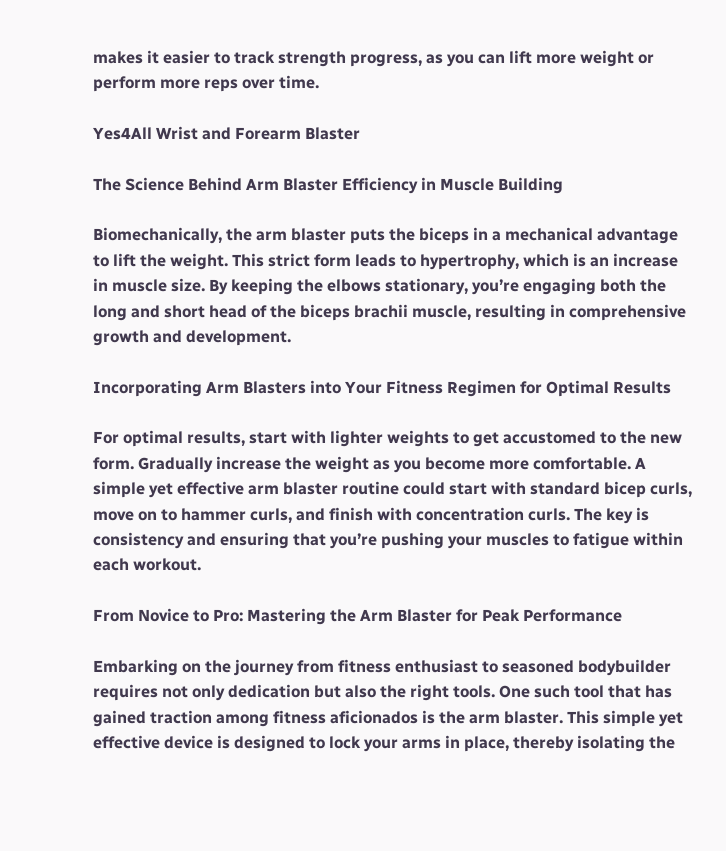makes it easier to track strength progress, as you can lift more weight or perform more reps over time.

Yes4All Wrist and Forearm Blaster

The Science Behind Arm Blaster Efficiency in Muscle Building

Biomechanically, the arm blaster puts the biceps in a mechanical advantage to lift the weight. This strict form leads to hypertrophy, which is an increase in muscle size. By keeping the elbows stationary, you’re engaging both the long and short head of the biceps brachii muscle, resulting in comprehensive growth and development.

Incorporating Arm Blasters into Your Fitness Regimen for Optimal Results

For optimal results, start with lighter weights to get accustomed to the new form. Gradually increase the weight as you become more comfortable. A simple yet effective arm blaster routine could start with standard bicep curls, move on to hammer curls, and finish with concentration curls. The key is consistency and ensuring that you’re pushing your muscles to fatigue within each workout.

From Novice to Pro: Mastering the Arm Blaster for Peak Performance

Embarking on the journey from fitness enthusiast to seasoned bodybuilder requires not only dedication but also the right tools. One such tool that has gained traction among fitness aficionados is the arm blaster. This simple yet effective device is designed to lock your arms in place, thereby isolating the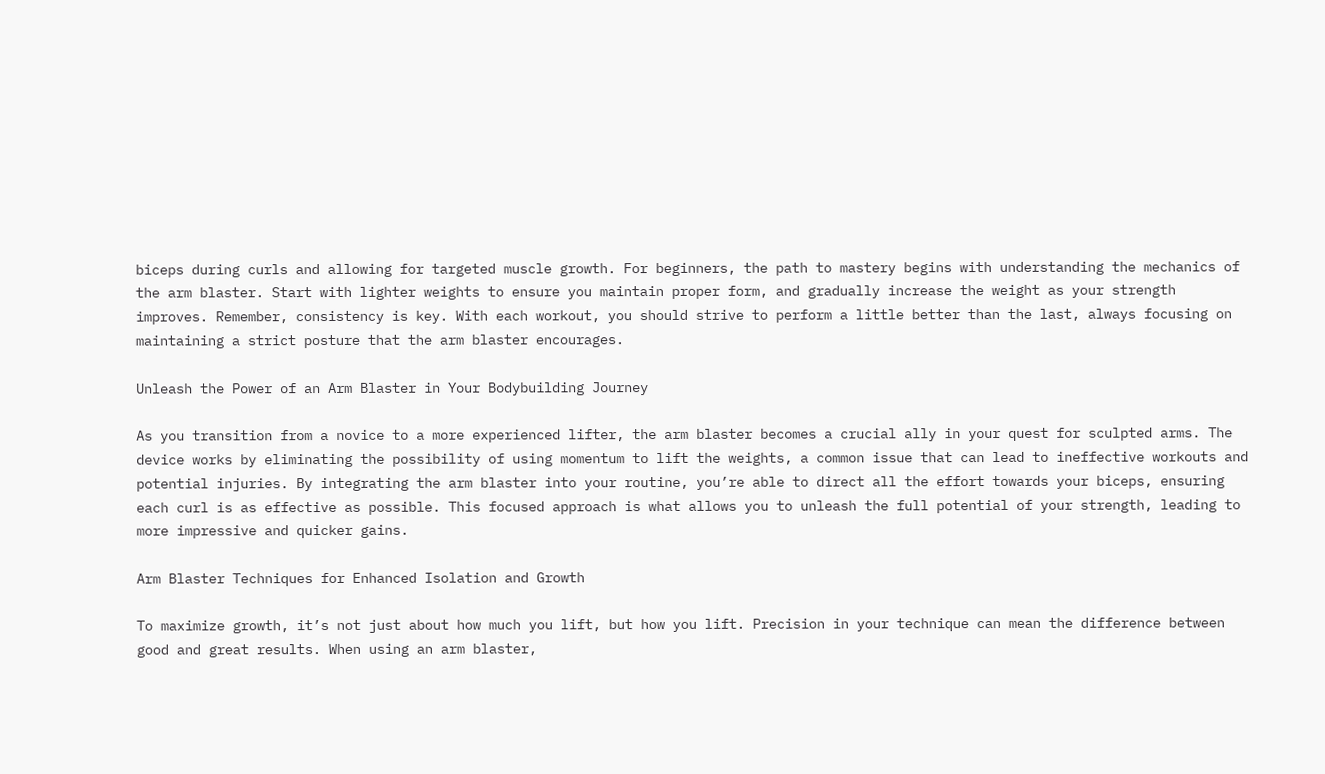biceps during curls and allowing for targeted muscle growth. For beginners, the path to mastery begins with understanding the mechanics of the arm blaster. Start with lighter weights to ensure you maintain proper form, and gradually increase the weight as your strength improves. Remember, consistency is key. With each workout, you should strive to perform a little better than the last, always focusing on maintaining a strict posture that the arm blaster encourages.

Unleash the Power of an Arm Blaster in Your Bodybuilding Journey

As you transition from a novice to a more experienced lifter, the arm blaster becomes a crucial ally in your quest for sculpted arms. The device works by eliminating the possibility of using momentum to lift the weights, a common issue that can lead to ineffective workouts and potential injuries. By integrating the arm blaster into your routine, you’re able to direct all the effort towards your biceps, ensuring each curl is as effective as possible. This focused approach is what allows you to unleash the full potential of your strength, leading to more impressive and quicker gains.

Arm Blaster Techniques for Enhanced Isolation and Growth

To maximize growth, it’s not just about how much you lift, but how you lift. Precision in your technique can mean the difference between good and great results. When using an arm blaster,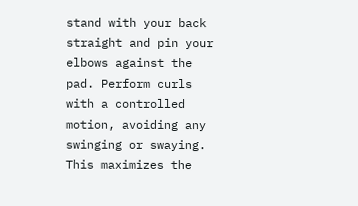stand with your back straight and pin your elbows against the pad. Perform curls with a controlled motion, avoiding any swinging or swaying. This maximizes the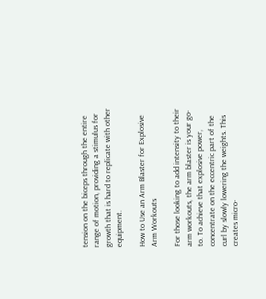tension on the biceps through the entire range of motion, providing a stimulus for growth that is hard to replicate with other equipment.

How to Use an Arm Blaster for Explosive Arm Workouts

For those looking to add intensity to their arm workouts, the arm blaster is your go-to. To achieve that explosive power, concentrate on the eccentric part of the curl by slowly lowering the weights. This creates micro-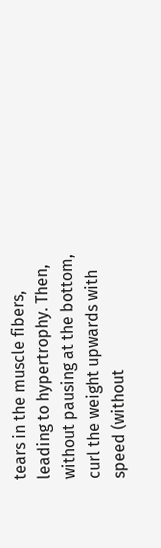tears in the muscle fibers, leading to hypertrophy. Then, without pausing at the bottom, curl the weight upwards with speed (without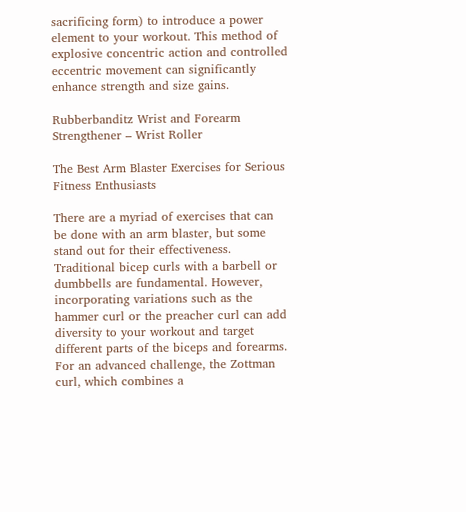sacrificing form) to introduce a power element to your workout. This method of explosive concentric action and controlled eccentric movement can significantly enhance strength and size gains.

Rubberbanditz Wrist and Forearm Strengthener – Wrist Roller

The Best Arm Blaster Exercises for Serious Fitness Enthusiasts

There are a myriad of exercises that can be done with an arm blaster, but some stand out for their effectiveness. Traditional bicep curls with a barbell or dumbbells are fundamental. However, incorporating variations such as the hammer curl or the preacher curl can add diversity to your workout and target different parts of the biceps and forearms. For an advanced challenge, the Zottman curl, which combines a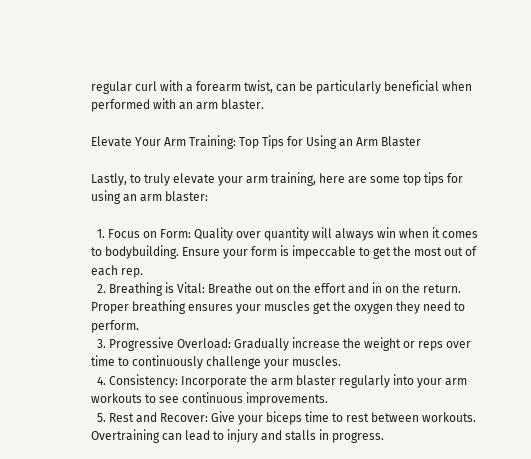regular curl with a forearm twist, can be particularly beneficial when performed with an arm blaster.

Elevate Your Arm Training: Top Tips for Using an Arm Blaster

Lastly, to truly elevate your arm training, here are some top tips for using an arm blaster:

  1. Focus on Form: Quality over quantity will always win when it comes to bodybuilding. Ensure your form is impeccable to get the most out of each rep.
  2. Breathing is Vital: Breathe out on the effort and in on the return. Proper breathing ensures your muscles get the oxygen they need to perform.
  3. Progressive Overload: Gradually increase the weight or reps over time to continuously challenge your muscles.
  4. Consistency: Incorporate the arm blaster regularly into your arm workouts to see continuous improvements.
  5. Rest and Recover: Give your biceps time to rest between workouts. Overtraining can lead to injury and stalls in progress.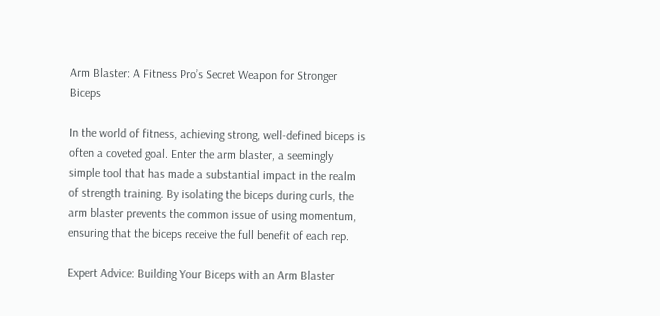Arm Blaster: A Fitness Pro’s Secret Weapon for Stronger Biceps

In the world of fitness, achieving strong, well-defined biceps is often a coveted goal. Enter the arm blaster, a seemingly simple tool that has made a substantial impact in the realm of strength training. By isolating the biceps during curls, the arm blaster prevents the common issue of using momentum, ensuring that the biceps receive the full benefit of each rep.

Expert Advice: Building Your Biceps with an Arm Blaster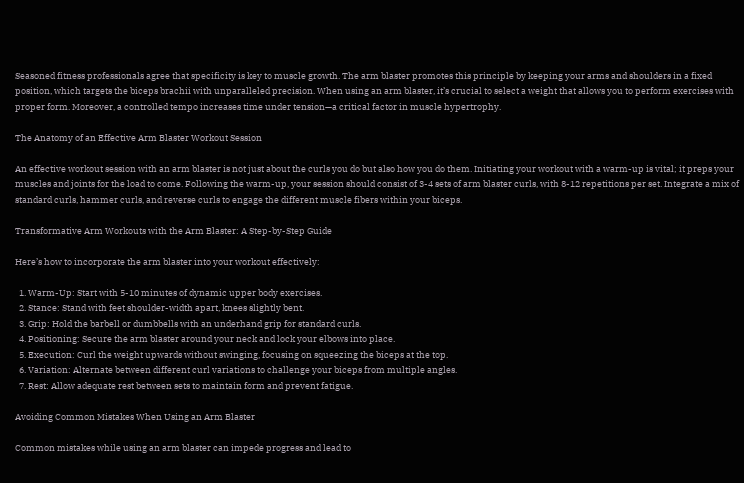Seasoned fitness professionals agree that specificity is key to muscle growth. The arm blaster promotes this principle by keeping your arms and shoulders in a fixed position, which targets the biceps brachii with unparalleled precision. When using an arm blaster, it’s crucial to select a weight that allows you to perform exercises with proper form. Moreover, a controlled tempo increases time under tension—a critical factor in muscle hypertrophy.

The Anatomy of an Effective Arm Blaster Workout Session

An effective workout session with an arm blaster is not just about the curls you do but also how you do them. Initiating your workout with a warm-up is vital; it preps your muscles and joints for the load to come. Following the warm-up, your session should consist of 3-4 sets of arm blaster curls, with 8-12 repetitions per set. Integrate a mix of standard curls, hammer curls, and reverse curls to engage the different muscle fibers within your biceps.

Transformative Arm Workouts with the Arm Blaster: A Step-by-Step Guide

Here’s how to incorporate the arm blaster into your workout effectively:

  1. Warm-Up: Start with 5-10 minutes of dynamic upper body exercises.
  2. Stance: Stand with feet shoulder-width apart, knees slightly bent.
  3. Grip: Hold the barbell or dumbbells with an underhand grip for standard curls.
  4. Positioning: Secure the arm blaster around your neck and lock your elbows into place.
  5. Execution: Curl the weight upwards without swinging, focusing on squeezing the biceps at the top.
  6. Variation: Alternate between different curl variations to challenge your biceps from multiple angles.
  7. Rest: Allow adequate rest between sets to maintain form and prevent fatigue.

Avoiding Common Mistakes When Using an Arm Blaster

Common mistakes while using an arm blaster can impede progress and lead to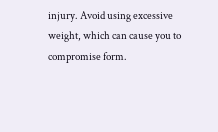injury. Avoid using excessive weight, which can cause you to compromise form.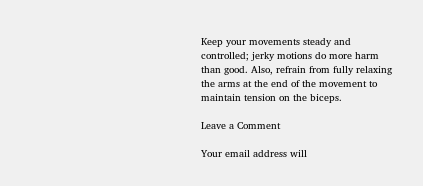Keep your movements steady and controlled; jerky motions do more harm than good. Also, refrain from fully relaxing the arms at the end of the movement to maintain tension on the biceps.

Leave a Comment

Your email address will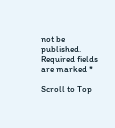not be published. Required fields are marked *

Scroll to Top